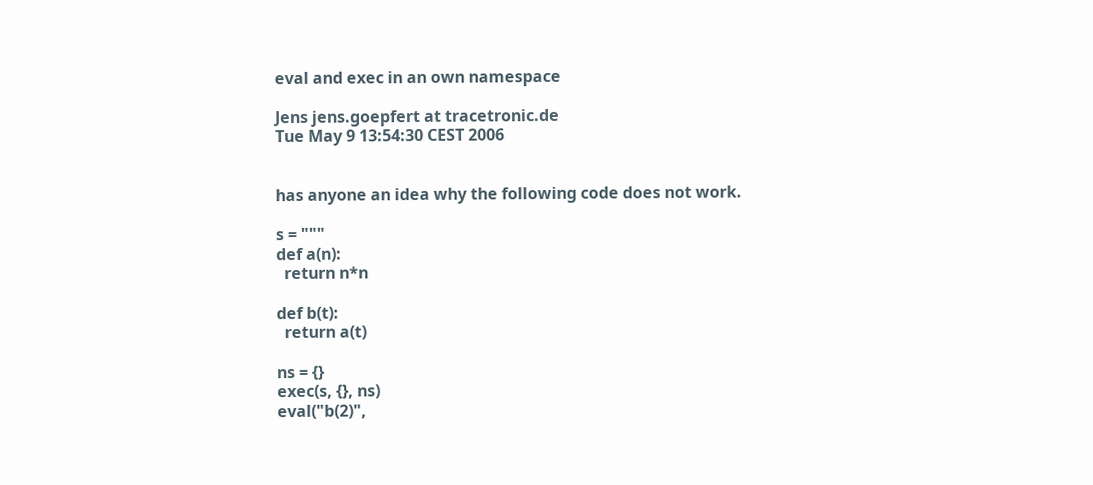eval and exec in an own namespace

Jens jens.goepfert at tracetronic.de
Tue May 9 13:54:30 CEST 2006


has anyone an idea why the following code does not work.

s = """
def a(n):
  return n*n

def b(t):
  return a(t)

ns = {}
exec(s, {}, ns)
eval("b(2)",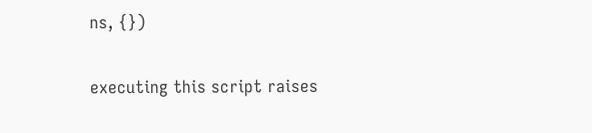ns, {})

executing this script raises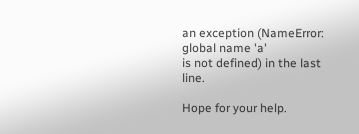an exception (NameError: global name 'a'
is not defined) in the last line.

Hope for your help.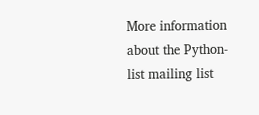More information about the Python-list mailing list